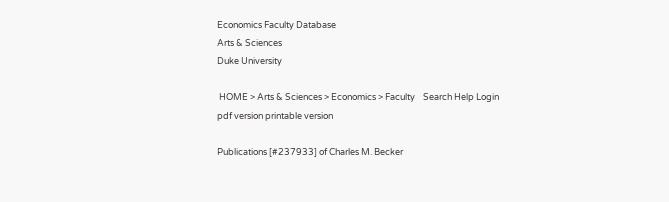Economics Faculty Database
Arts & Sciences
Duke University

 HOME > Arts & Sciences > Economics > Faculty    Search Help Login pdf version printable version

Publications [#237933] of Charles M. Becker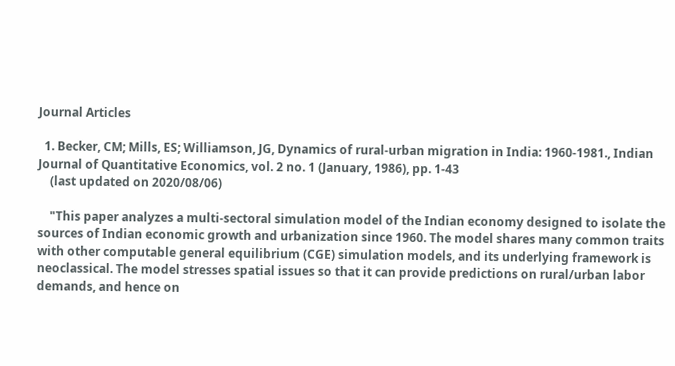Journal Articles

  1. Becker, CM; Mills, ES; Williamson, JG, Dynamics of rural-urban migration in India: 1960-1981., Indian Journal of Quantitative Economics, vol. 2 no. 1 (January, 1986), pp. 1-43
    (last updated on 2020/08/06)

    "This paper analyzes a multi-sectoral simulation model of the Indian economy designed to isolate the sources of Indian economic growth and urbanization since 1960. The model shares many common traits with other computable general equilibrium (CGE) simulation models, and its underlying framework is neoclassical. The model stresses spatial issues so that it can provide predictions on rural/urban labor demands, and hence on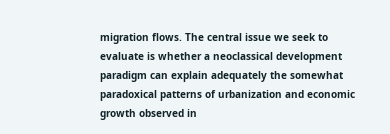migration flows. The central issue we seek to evaluate is whether a neoclassical development paradigm can explain adequately the somewhat paradoxical patterns of urbanization and economic growth observed in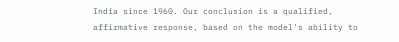India since 1960. Our conclusion is a qualified, affirmative response, based on the model's ability to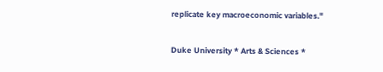replicate key macroeconomic variables."

Duke University * Arts & Sciences *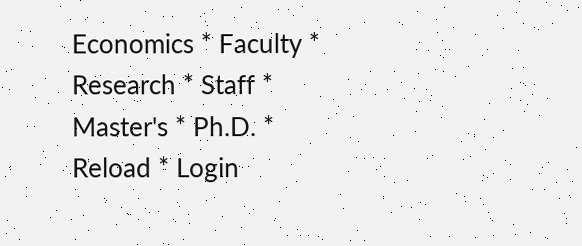Economics * Faculty * Research * Staff * Master's * Ph.D. * Reload * Login